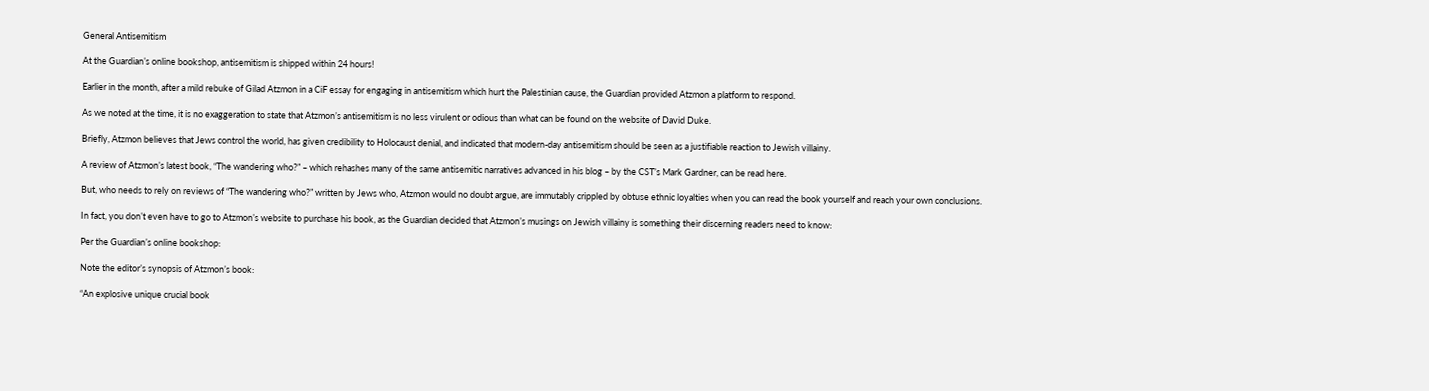General Antisemitism

At the Guardian’s online bookshop, antisemitism is shipped within 24 hours!

Earlier in the month, after a mild rebuke of Gilad Atzmon in a CiF essay for engaging in antisemitism which hurt the Palestinian cause, the Guardian provided Atzmon a platform to respond.

As we noted at the time, it is no exaggeration to state that Atzmon’s antisemitism is no less virulent or odious than what can be found on the website of David Duke.

Briefly, Atzmon believes that Jews control the world, has given credibility to Holocaust denial, and indicated that modern-day antisemitism should be seen as a justifiable reaction to Jewish villainy.

A review of Atzmon’s latest book, “The wandering who?” – which rehashes many of the same antisemitic narratives advanced in his blog – by the CST’s Mark Gardner, can be read here.

But, who needs to rely on reviews of “The wandering who?” written by Jews who, Atzmon would no doubt argue, are immutably crippled by obtuse ethnic loyalties when you can read the book yourself and reach your own conclusions.

In fact, you don’t even have to go to Atzmon’s website to purchase his book, as the Guardian decided that Atzmon’s musings on Jewish villainy is something their discerning readers need to know:

Per the Guardian’s online bookshop:

Note the editor’s synopsis of Atzmon’s book:

“An explosive unique crucial book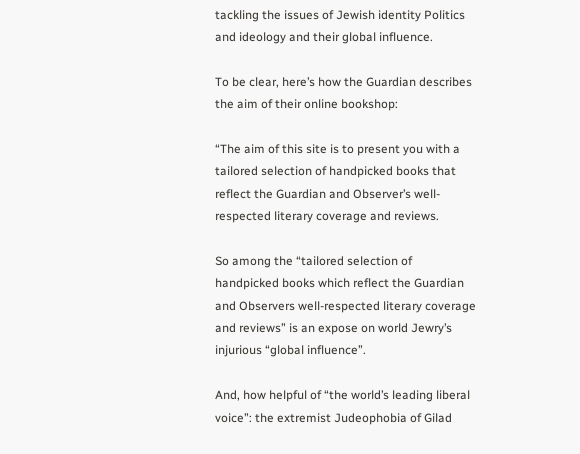tackling the issues of Jewish identity Politics and ideology and their global influence.

To be clear, here’s how the Guardian describes the aim of their online bookshop:

“The aim of this site is to present you with a tailored selection of handpicked books that reflect the Guardian and Observer’s well-respected literary coverage and reviews.

So among the “tailored selection of handpicked books which reflect the Guardian and Observers well-respected literary coverage and reviews” is an expose on world Jewry’s injurious “global influence”.

And, how helpful of “the world’s leading liberal voice”: the extremist Judeophobia of Gilad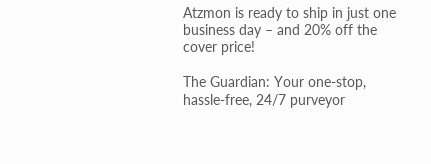Atzmon is ready to ship in just one business day – and 20% off the cover price!

The Guardian: Your one-stop, hassle-free, 24/7 purveyor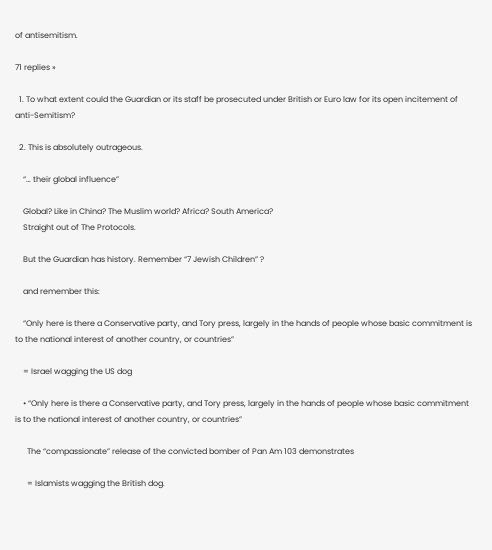of antisemitism.

71 replies »

  1. To what extent could the Guardian or its staff be prosecuted under British or Euro law for its open incitement of anti-Semitism?

  2. This is absolutely outrageous.

    “… their global influence”

    Global? Like in China? The Muslim world? Africa? South America?
    Straight out of The Protocols.

    But the Guardian has history. Remember “7 Jewish Children” ?

    and remember this:

    “Only here is there a Conservative party, and Tory press, largely in the hands of people whose basic commitment is to the national interest of another country, or countries”

    = Israel wagging the US dog

    • “Only here is there a Conservative party, and Tory press, largely in the hands of people whose basic commitment is to the national interest of another country, or countries”

      The “compassionate” release of the convicted bomber of Pan Am 103 demonstrates

      = Islamists wagging the British dog.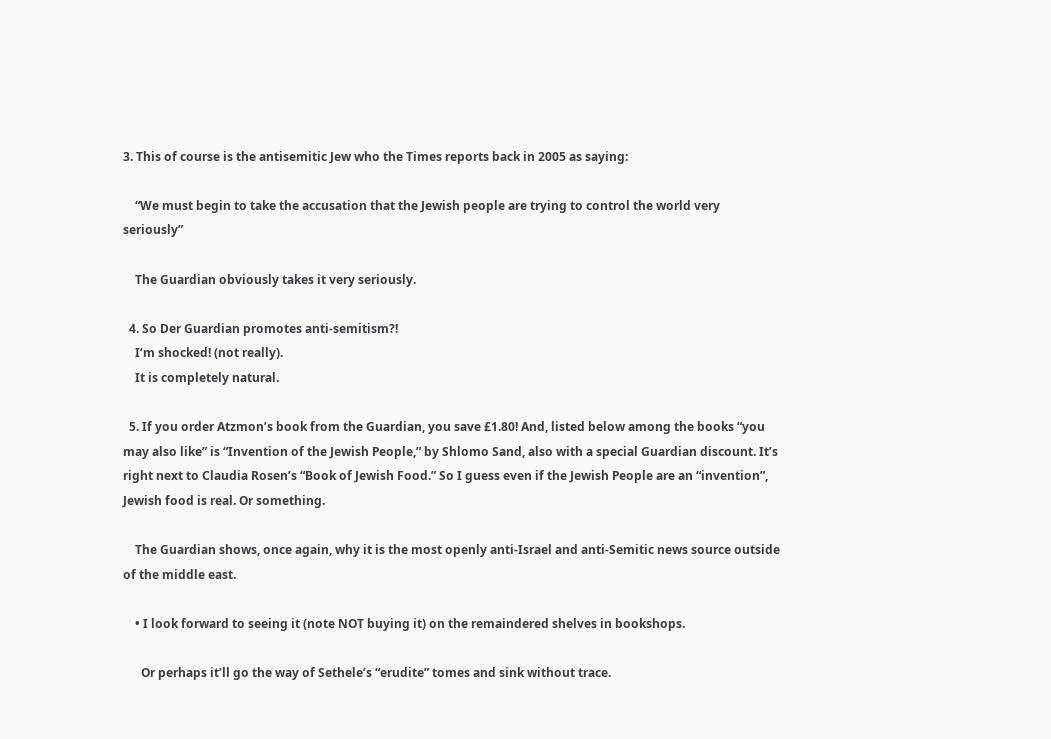3. This of course is the antisemitic Jew who the Times reports back in 2005 as saying:

    “We must begin to take the accusation that the Jewish people are trying to control the world very seriously”

    The Guardian obviously takes it very seriously.

  4. So Der Guardian promotes anti-semitism?!
    I’m shocked! (not really).
    It is completely natural.

  5. If you order Atzmon’s book from the Guardian, you save £1.80! And, listed below among the books “you may also like” is “Invention of the Jewish People,” by Shlomo Sand, also with a special Guardian discount. It’s right next to Claudia Rosen’s “Book of Jewish Food.” So I guess even if the Jewish People are an “invention”, Jewish food is real. Or something.

    The Guardian shows, once again, why it is the most openly anti-Israel and anti-Semitic news source outside of the middle east.

    • I look forward to seeing it (note NOT buying it) on the remaindered shelves in bookshops.

      Or perhaps it’ll go the way of Sethele’s “erudite” tomes and sink without trace.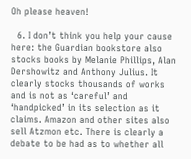Oh please heaven!

  6. I don’t think you help your cause here: the Guardian bookstore also stocks books by Melanie Phillips, Alan Dershowitz and Anthony Julius. It clearly stocks thousands of works and is not as ‘careful’ and ‘handpicked’ in its selection as it claims. Amazon and other sites also sell Atzmon etc. There is clearly a debate to be had as to whether all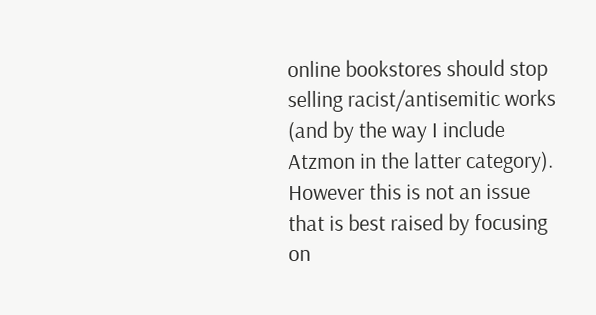online bookstores should stop selling racist/antisemitic works (and by the way I include Atzmon in the latter category). However this is not an issue that is best raised by focusing on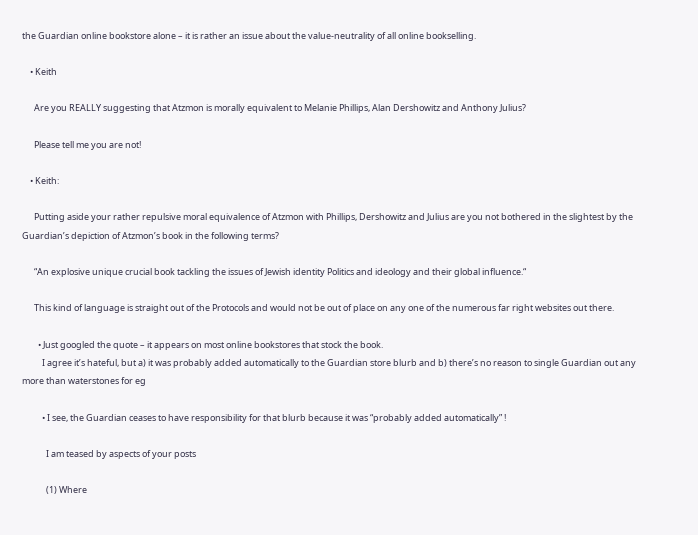the Guardian online bookstore alone – it is rather an issue about the value-neutrality of all online bookselling.

    • Keith

      Are you REALLY suggesting that Atzmon is morally equivalent to Melanie Phillips, Alan Dershowitz and Anthony Julius?

      Please tell me you are not!

    • Keith:

      Putting aside your rather repulsive moral equivalence of Atzmon with Phillips, Dershowitz and Julius are you not bothered in the slightest by the Guardian’s depiction of Atzmon’s book in the following terms?

      “An explosive unique crucial book tackling the issues of Jewish identity Politics and ideology and their global influence.“

      This kind of language is straight out of the Protocols and would not be out of place on any one of the numerous far right websites out there.

        • Just googled the quote – it appears on most online bookstores that stock the book.
          I agree it’s hateful, but a) it was probably added automatically to the Guardian store blurb and b) there’s no reason to single Guardian out any more than waterstones for eg

          • I see, the Guardian ceases to have responsibility for that blurb because it was “probably added automatically” !

            I am teased by aspects of your posts

            (1) Where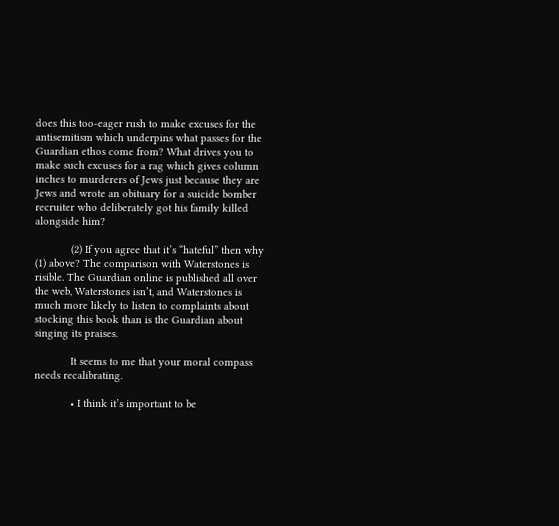does this too-eager rush to make excuses for the antisemitism which underpins what passes for the Guardian ethos come from? What drives you to make such excuses for a rag which gives column inches to murderers of Jews just because they are Jews and wrote an obituary for a suicide bomber recruiter who deliberately got his family killed alongside him?

            (2) If you agree that it’s “hateful” then why (1) above? The comparison with Waterstones is risible. The Guardian online is published all over the web, Waterstones isn’t, and Waterstones is much more likely to listen to complaints about stocking this book than is the Guardian about singing its praises.

            It seems to me that your moral compass needs recalibrating.

            • I think it’s important to be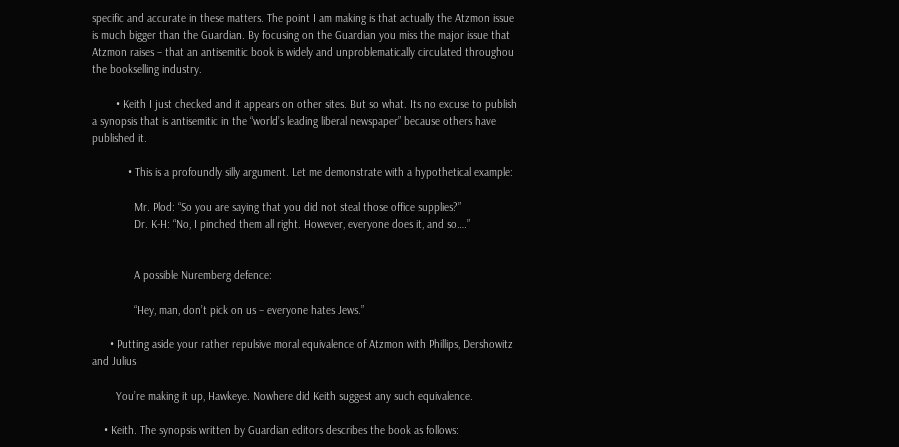specific and accurate in these matters. The point I am making is that actually the Atzmon issue is much bigger than the Guardian. By focusing on the Guardian you miss the major issue that Atzmon raises – that an antisemitic book is widely and unproblematically circulated throughou the bookselling industry.

        • Keith I just checked and it appears on other sites. But so what. Its no excuse to publish a synopsis that is antisemitic in the “world’s leading liberal newspaper” because others have published it.

            • This is a profoundly silly argument. Let me demonstrate with a hypothetical example:

              Mr. Plod: “So you are saying that you did not steal those office supplies?”
              Dr. K-H: “No, I pinched them all right. However, everyone does it, and so….”


              A possible Nuremberg defence:

              “Hey, man, don’t pick on us – everyone hates Jews.”

      • Putting aside your rather repulsive moral equivalence of Atzmon with Phillips, Dershowitz and Julius

        You’re making it up, Hawkeye. Nowhere did Keith suggest any such equivalence.

    • Keith. The synopsis written by Guardian editors describes the book as follows: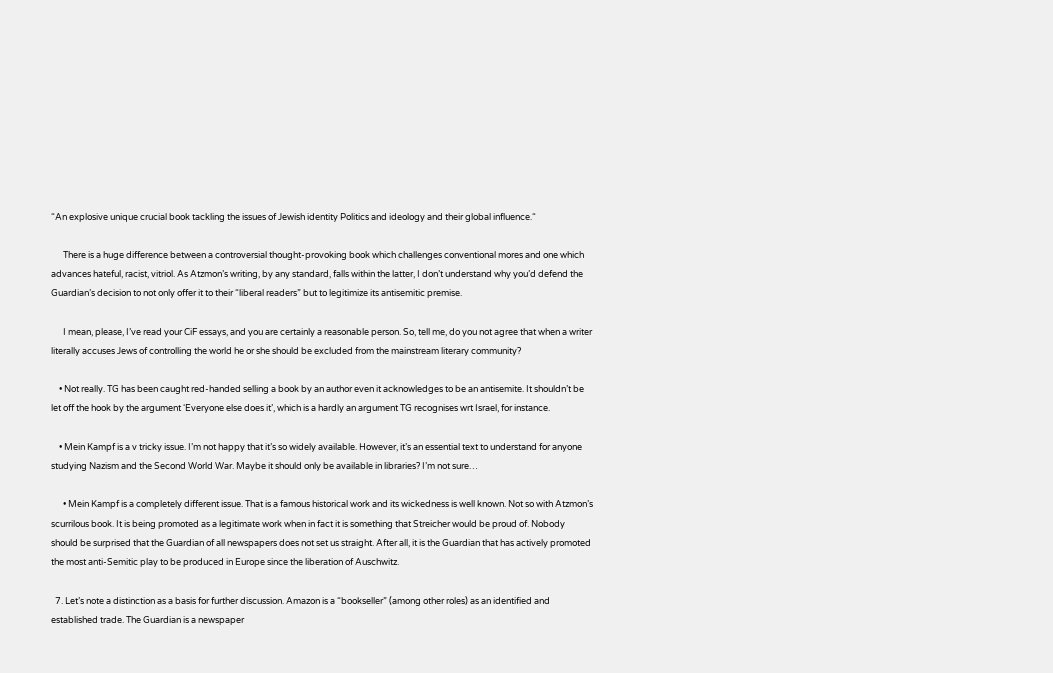“An explosive unique crucial book tackling the issues of Jewish identity Politics and ideology and their global influence.“

      There is a huge difference between a controversial thought-provoking book which challenges conventional mores and one which advances hateful, racist, vitriol. As Atzmon’s writing, by any standard, falls within the latter, I don’t understand why you’d defend the Guardian’s decision to not only offer it to their “liberal readers” but to legitimize its antisemitic premise.

      I mean, please, I’ve read your CiF essays, and you are certainly a reasonable person. So, tell me, do you not agree that when a writer literally accuses Jews of controlling the world he or she should be excluded from the mainstream literary community?

    • Not really. TG has been caught red-handed selling a book by an author even it acknowledges to be an antisemite. It shouldn’t be let off the hook by the argument ‘Everyone else does it’, which is a hardly an argument TG recognises wrt Israel, for instance.

    • Mein Kampf is a v tricky issue. I’m not happy that it’s so widely available. However, it’s an essential text to understand for anyone studying Nazism and the Second World War. Maybe it should only be available in libraries? I’m not sure…

      • Mein Kampf is a completely different issue. That is a famous historical work and its wickedness is well known. Not so with Atzmon’s scurrilous book. It is being promoted as a legitimate work when in fact it is something that Streicher would be proud of. Nobody should be surprised that the Guardian of all newspapers does not set us straight. After all, it is the Guardian that has actively promoted the most anti-Semitic play to be produced in Europe since the liberation of Auschwitz.

  7. Let’s note a distinction as a basis for further discussion. Amazon is a “bookseller” (among other roles) as an identified and established trade. The Guardian is a newspaper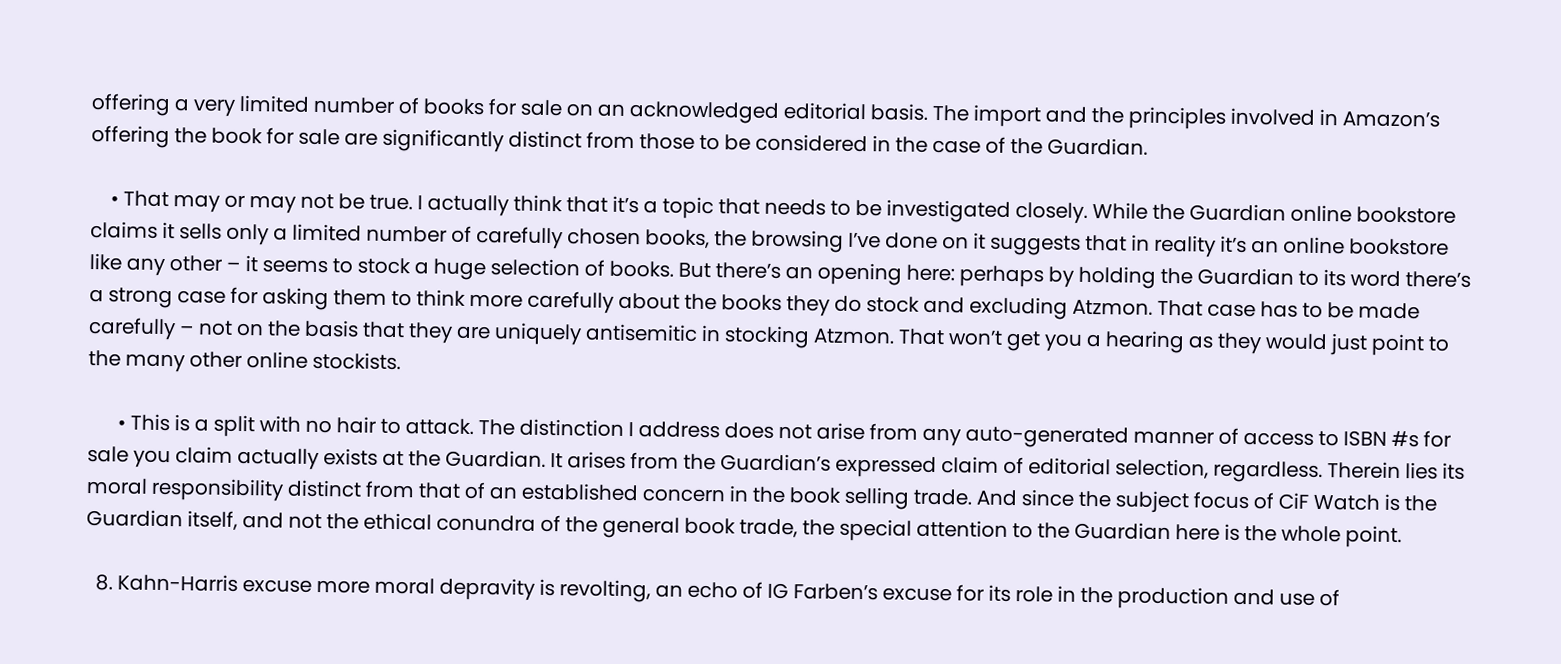offering a very limited number of books for sale on an acknowledged editorial basis. The import and the principles involved in Amazon’s offering the book for sale are significantly distinct from those to be considered in the case of the Guardian.

    • That may or may not be true. I actually think that it’s a topic that needs to be investigated closely. While the Guardian online bookstore claims it sells only a limited number of carefully chosen books, the browsing I’ve done on it suggests that in reality it’s an online bookstore like any other – it seems to stock a huge selection of books. But there’s an opening here: perhaps by holding the Guardian to its word there’s a strong case for asking them to think more carefully about the books they do stock and excluding Atzmon. That case has to be made carefully – not on the basis that they are uniquely antisemitic in stocking Atzmon. That won’t get you a hearing as they would just point to the many other online stockists.

      • This is a split with no hair to attack. The distinction I address does not arise from any auto-generated manner of access to ISBN #s for sale you claim actually exists at the Guardian. It arises from the Guardian’s expressed claim of editorial selection, regardless. Therein lies its moral responsibility distinct from that of an established concern in the book selling trade. And since the subject focus of CiF Watch is the Guardian itself, and not the ethical conundra of the general book trade, the special attention to the Guardian here is the whole point.

  8. Kahn-Harris excuse more moral depravity is revolting, an echo of IG Farben’s excuse for its role in the production and use of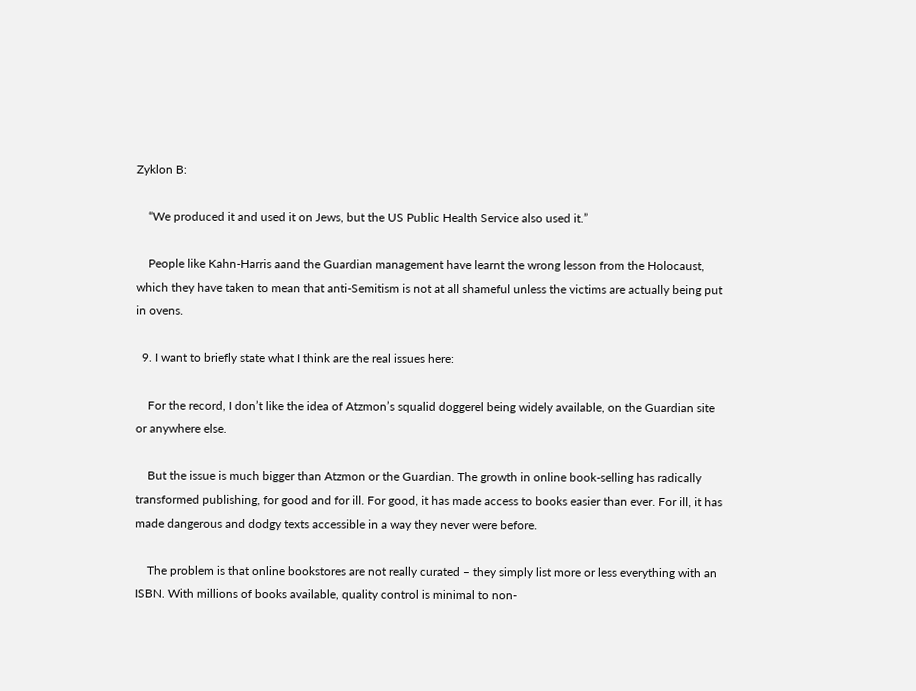Zyklon B:

    “We produced it and used it on Jews, but the US Public Health Service also used it.”

    People like Kahn-Harris aand the Guardian management have learnt the wrong lesson from the Holocaust, which they have taken to mean that anti-Semitism is not at all shameful unless the victims are actually being put in ovens.

  9. I want to briefly state what I think are the real issues here:

    For the record, I don’t like the idea of Atzmon’s squalid doggerel being widely available, on the Guardian site or anywhere else.

    But the issue is much bigger than Atzmon or the Guardian. The growth in online book-selling has radically transformed publishing, for good and for ill. For good, it has made access to books easier than ever. For ill, it has made dangerous and dodgy texts accessible in a way they never were before.

    The problem is that online bookstores are not really curated – they simply list more or less everything with an ISBN. With millions of books available, quality control is minimal to non-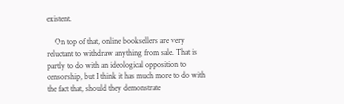existent.

    On top of that, online booksellers are very reluctant to withdraw anything from sale. That is partly to do with an ideological opposition to censorship, but I think it has much more to do with the fact that, should they demonstrate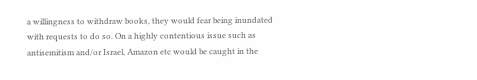a willingness to withdraw books, they would fear being inundated with requests to do so. On a highly contentious issue such as antisemitism and/or Israel, Amazon etc would be caught in the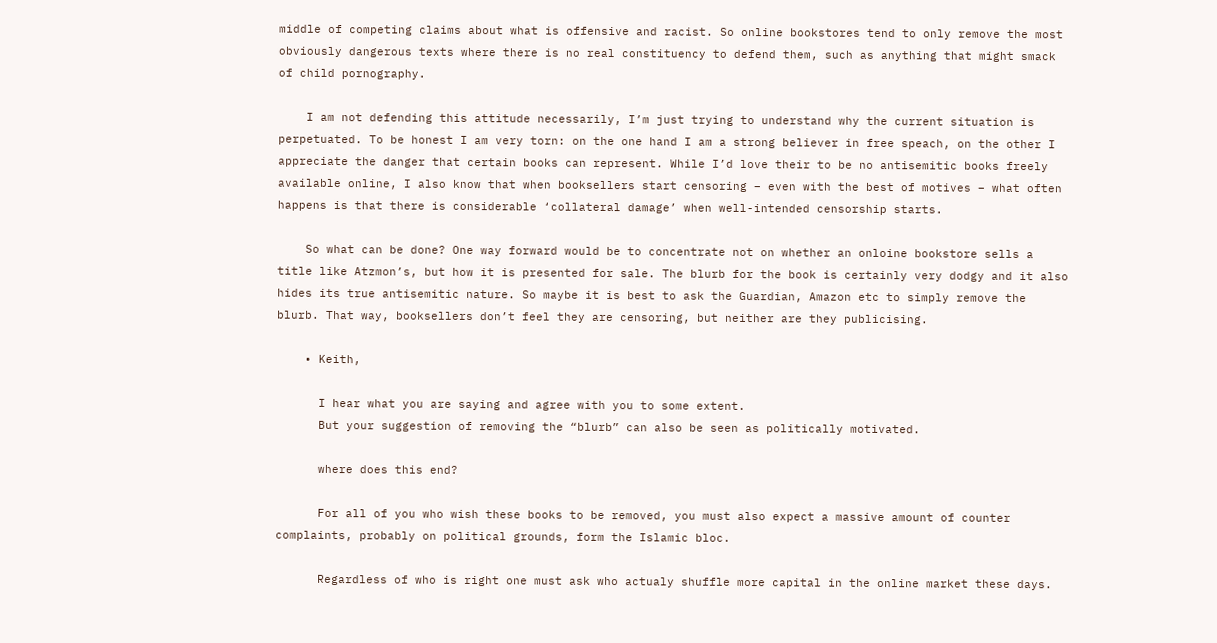middle of competing claims about what is offensive and racist. So online bookstores tend to only remove the most obviously dangerous texts where there is no real constituency to defend them, such as anything that might smack of child pornography.

    I am not defending this attitude necessarily, I’m just trying to understand why the current situation is perpetuated. To be honest I am very torn: on the one hand I am a strong believer in free speach, on the other I appreciate the danger that certain books can represent. While I’d love their to be no antisemitic books freely available online, I also know that when booksellers start censoring – even with the best of motives – what often happens is that there is considerable ‘collateral damage’ when well-intended censorship starts.

    So what can be done? One way forward would be to concentrate not on whether an onloine bookstore sells a title like Atzmon’s, but how it is presented for sale. The blurb for the book is certainly very dodgy and it also hides its true antisemitic nature. So maybe it is best to ask the Guardian, Amazon etc to simply remove the blurb. That way, booksellers don’t feel they are censoring, but neither are they publicising.

    • Keith,

      I hear what you are saying and agree with you to some extent.
      But your suggestion of removing the “blurb” can also be seen as politically motivated.

      where does this end?

      For all of you who wish these books to be removed, you must also expect a massive amount of counter complaints, probably on political grounds, form the Islamic bloc.

      Regardless of who is right one must ask who actualy shuffle more capital in the online market these days.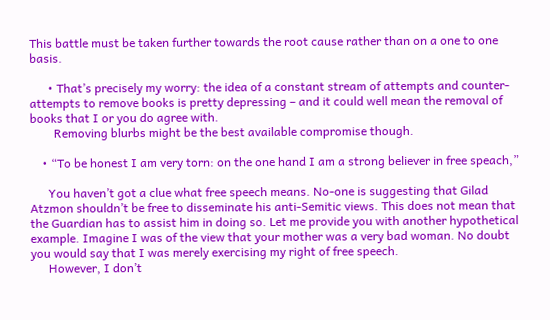This battle must be taken further towards the root cause rather than on a one to one basis.

      • That’s precisely my worry: the idea of a constant stream of attempts and counter-attempts to remove books is pretty depressing – and it could well mean the removal of books that I or you do agree with.
        Removing blurbs might be the best available compromise though.

    • “To be honest I am very torn: on the one hand I am a strong believer in free speach,”

      You haven’t got a clue what free speech means. No-one is suggesting that Gilad Atzmon shouldn’t be free to disseminate his anti-Semitic views. This does not mean that the Guardian has to assist him in doing so. Let me provide you with another hypothetical example. Imagine I was of the view that your mother was a very bad woman. No doubt you would say that I was merely exercising my right of free speech.
      However, I don’t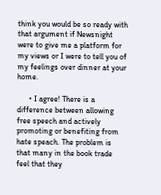think you would be so ready with that argument if Newsnight were to give me a platform for my views or I were to tell you of my feelings over dinner at your home.

      • I agree! There is a difference between allowing free speech and actively promoting or benefiting from hate speach. The problem is that many in the book trade feel that they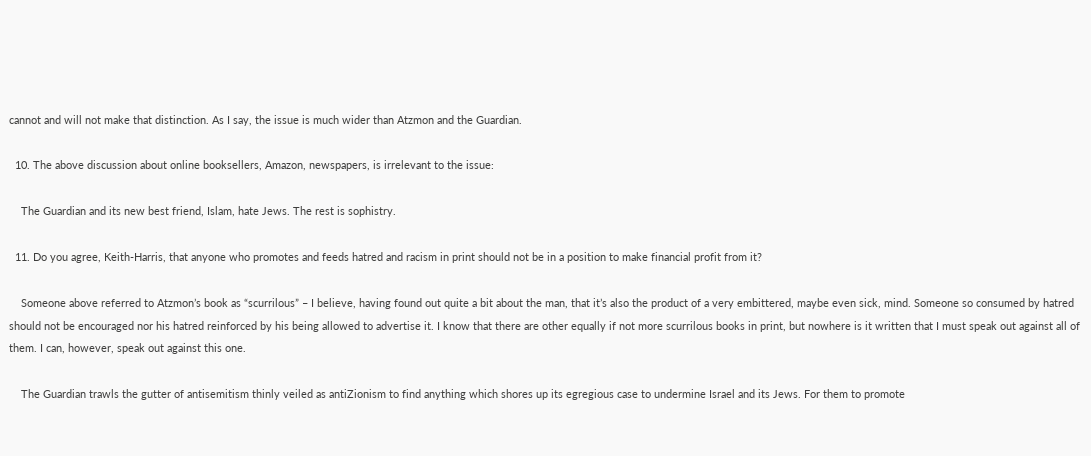cannot and will not make that distinction. As I say, the issue is much wider than Atzmon and the Guardian.

  10. The above discussion about online booksellers, Amazon, newspapers, is irrelevant to the issue:

    The Guardian and its new best friend, Islam, hate Jews. The rest is sophistry.

  11. Do you agree, Keith-Harris, that anyone who promotes and feeds hatred and racism in print should not be in a position to make financial profit from it?

    Someone above referred to Atzmon’s book as “scurrilous” – I believe, having found out quite a bit about the man, that it’s also the product of a very embittered, maybe even sick, mind. Someone so consumed by hatred should not be encouraged nor his hatred reinforced by his being allowed to advertise it. I know that there are other equally if not more scurrilous books in print, but nowhere is it written that I must speak out against all of them. I can, however, speak out against this one.

    The Guardian trawls the gutter of antisemitism thinly veiled as antiZionism to find anything which shores up its egregious case to undermine Israel and its Jews. For them to promote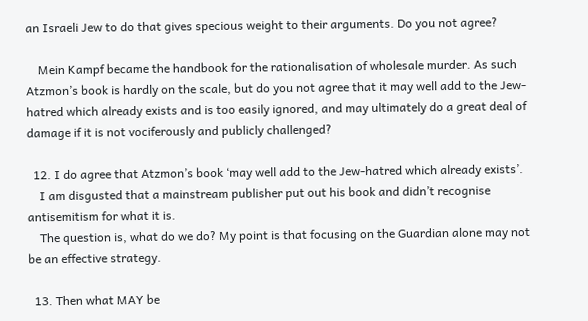an Israeli Jew to do that gives specious weight to their arguments. Do you not agree?

    Mein Kampf became the handbook for the rationalisation of wholesale murder. As such Atzmon’s book is hardly on the scale, but do you not agree that it may well add to the Jew-hatred which already exists and is too easily ignored, and may ultimately do a great deal of damage if it is not vociferously and publicly challenged?

  12. I do agree that Atzmon’s book ‘may well add to the Jew-hatred which already exists’.
    I am disgusted that a mainstream publisher put out his book and didn’t recognise antisemitism for what it is.
    The question is, what do we do? My point is that focusing on the Guardian alone may not be an effective strategy.

  13. Then what MAY be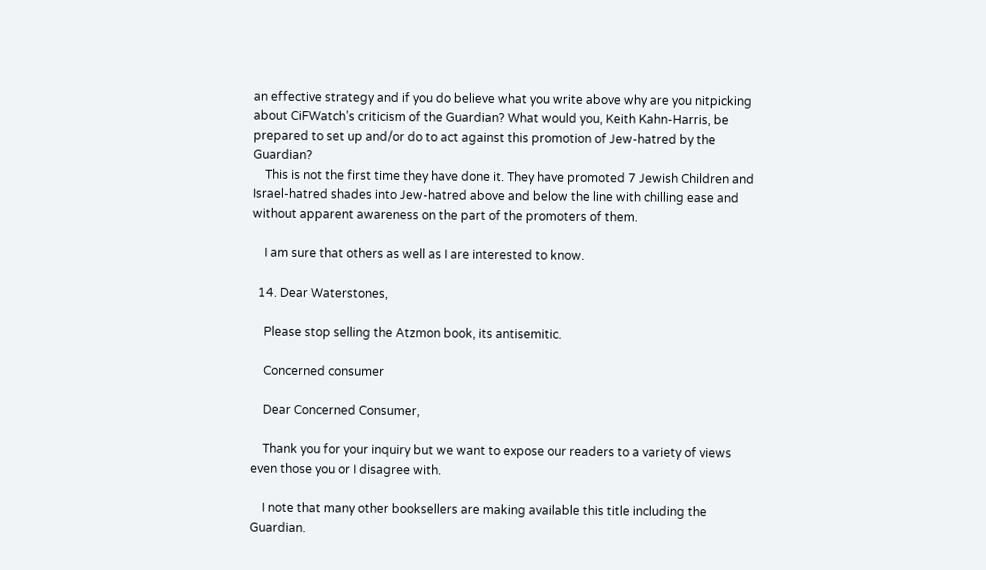an effective strategy and if you do believe what you write above why are you nitpicking about CiFWatch’s criticism of the Guardian? What would you, Keith Kahn-Harris, be prepared to set up and/or do to act against this promotion of Jew-hatred by the Guardian?
    This is not the first time they have done it. They have promoted 7 Jewish Children and Israel-hatred shades into Jew-hatred above and below the line with chilling ease and without apparent awareness on the part of the promoters of them.

    I am sure that others as well as I are interested to know.

  14. Dear Waterstones,

    Please stop selling the Atzmon book, its antisemitic.

    Concerned consumer

    Dear Concerned Consumer,

    Thank you for your inquiry but we want to expose our readers to a variety of views even those you or I disagree with.

    I note that many other booksellers are making available this title including the Guardian.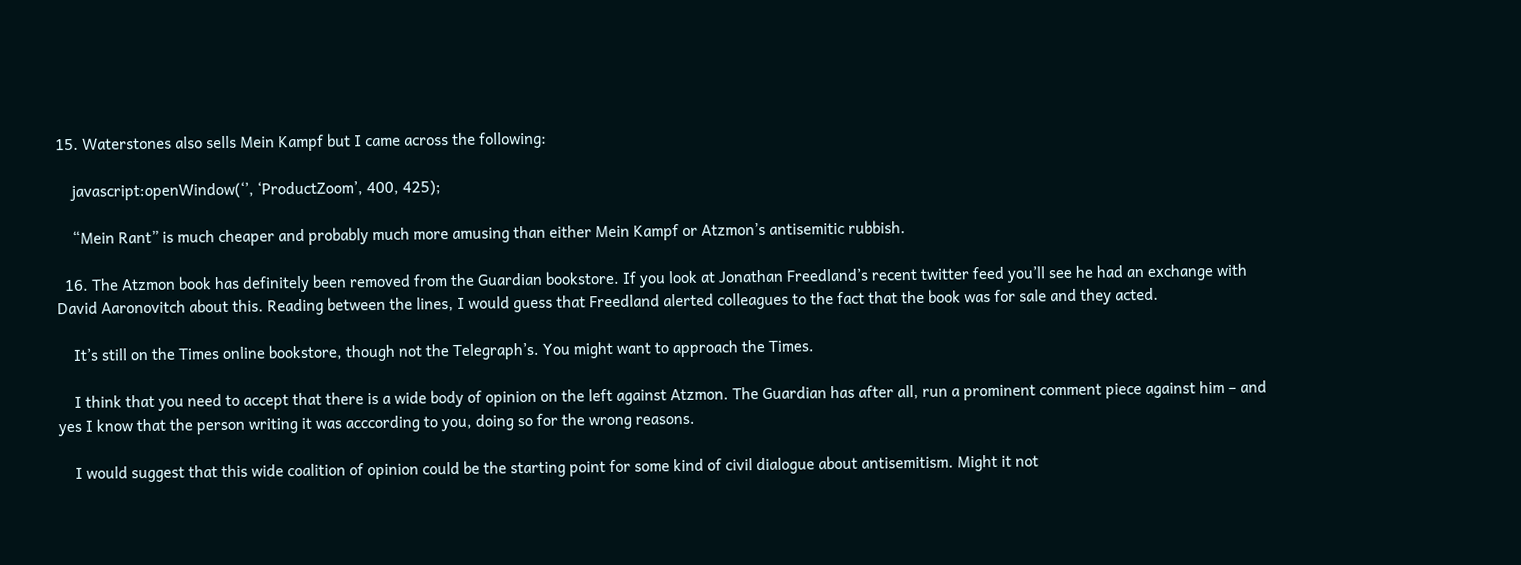15. Waterstones also sells Mein Kampf but I came across the following:

    javascript:openWindow(‘’, ‘ProductZoom’, 400, 425);

    “Mein Rant” is much cheaper and probably much more amusing than either Mein Kampf or Atzmon’s antisemitic rubbish.

  16. The Atzmon book has definitely been removed from the Guardian bookstore. If you look at Jonathan Freedland’s recent twitter feed you’ll see he had an exchange with David Aaronovitch about this. Reading between the lines, I would guess that Freedland alerted colleagues to the fact that the book was for sale and they acted.

    It’s still on the Times online bookstore, though not the Telegraph’s. You might want to approach the Times.

    I think that you need to accept that there is a wide body of opinion on the left against Atzmon. The Guardian has after all, run a prominent comment piece against him – and yes I know that the person writing it was acccording to you, doing so for the wrong reasons.

    I would suggest that this wide coalition of opinion could be the starting point for some kind of civil dialogue about antisemitism. Might it not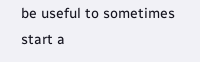be useful to sometimes start a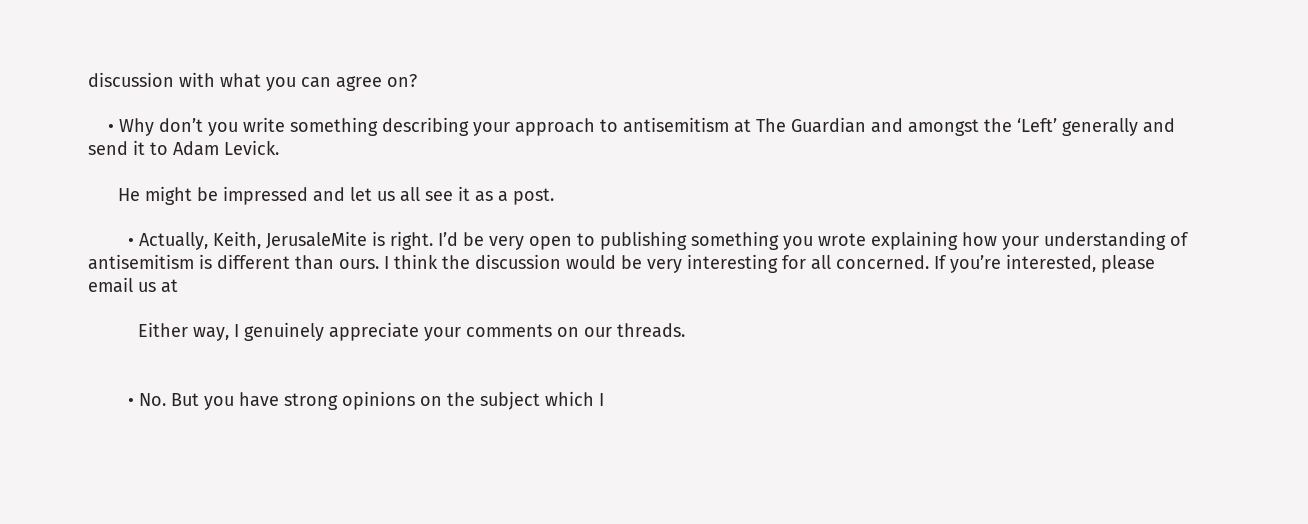discussion with what you can agree on?

    • Why don’t you write something describing your approach to antisemitism at The Guardian and amongst the ‘Left’ generally and send it to Adam Levick.

      He might be impressed and let us all see it as a post.

        • Actually, Keith, JerusaleMite is right. I’d be very open to publishing something you wrote explaining how your understanding of antisemitism is different than ours. I think the discussion would be very interesting for all concerned. If you’re interested, please email us at

          Either way, I genuinely appreciate your comments on our threads.


        • No. But you have strong opinions on the subject which I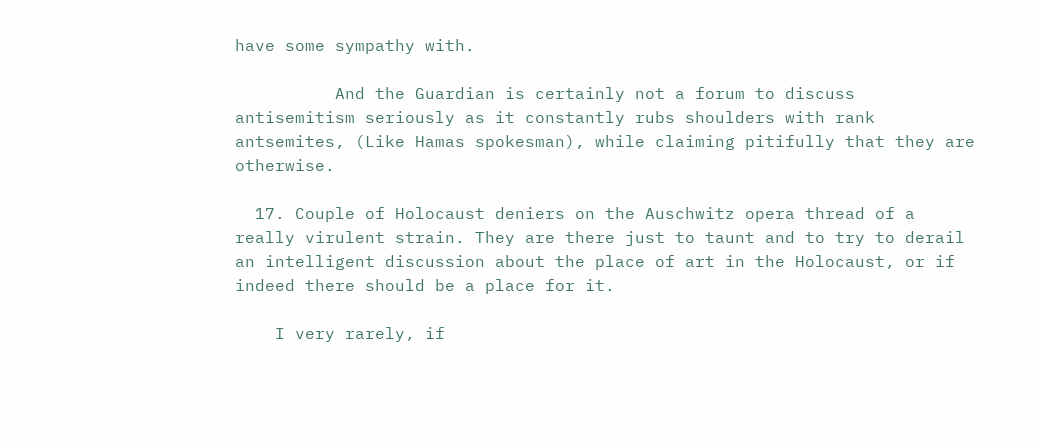have some sympathy with.

          And the Guardian is certainly not a forum to discuss antisemitism seriously as it constantly rubs shoulders with rank antsemites, (Like Hamas spokesman), while claiming pitifully that they are otherwise.

  17. Couple of Holocaust deniers on the Auschwitz opera thread of a really virulent strain. They are there just to taunt and to try to derail an intelligent discussion about the place of art in the Holocaust, or if indeed there should be a place for it.

    I very rarely, if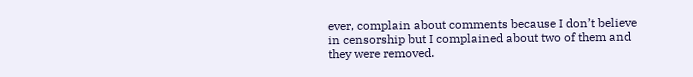ever, complain about comments because I don’t believe in censorship but I complained about two of them and they were removed.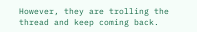However, they are trolling the thread and keep coming back.